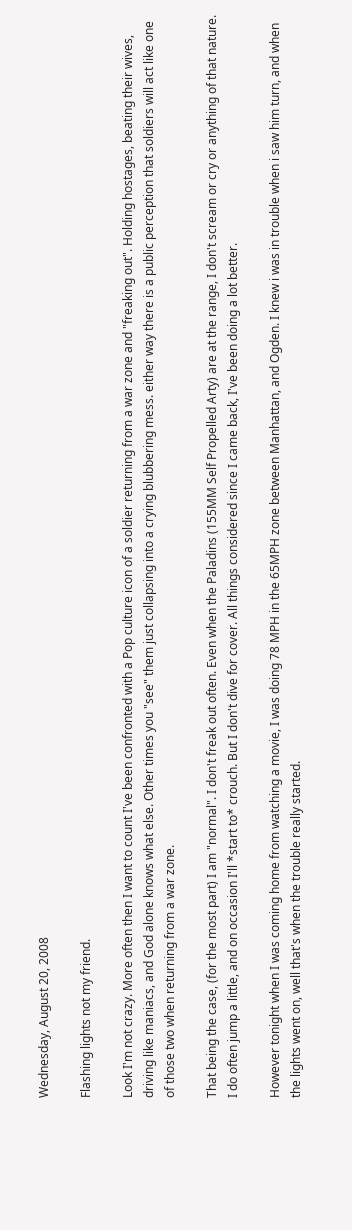Wednesday, August 20, 2008

Flashing lights not my friend.

Look I'm not crazy. More often then I want to count I've been confronted with a Pop culture icon of a soldier returning from a war zone and "freaking out". Holding hostages, beating their wives, driving like maniacs, and God alone knows what else. Other times you "see" them just collapsing into a crying blubbering mess. either way there is a public perception that soldiers will act like one of those two when returning from a war zone.

That being the case, (for the most part) I am "normal". I don't freak out often. Even when the Paladins (155MM Self Propelled Arty) are at the range, I don't scream or cry or anything of that nature. I do often jump a little, and on occasion I'll *start to* crouch. But I don't dive for cover. All things considered since I came back, I've been doing a lot better.

However tonight when I was coming home from watching a movie, I was doing 78 MPH in the 65MPH zone between Manhattan, and Ogden. I knew i was in trouble when i saw him turn, and when the lights went on, well that's when the trouble really started.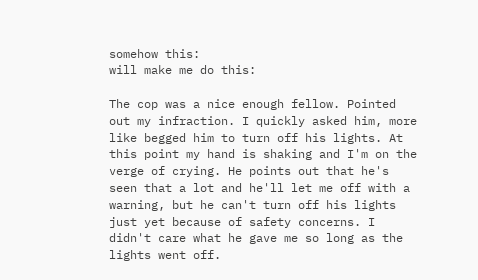somehow this:
will make me do this:

The cop was a nice enough fellow. Pointed out my infraction. I quickly asked him, more like begged him to turn off his lights. At this point my hand is shaking and I'm on the verge of crying. He points out that he's seen that a lot and he'll let me off with a warning, but he can't turn off his lights just yet because of safety concerns. I didn't care what he gave me so long as the lights went off.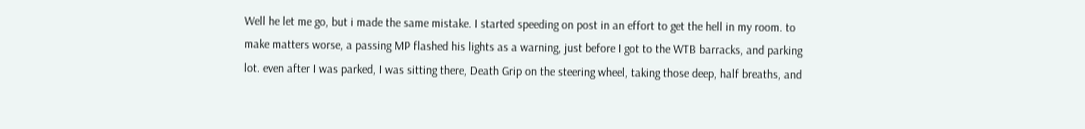Well he let me go, but i made the same mistake. I started speeding on post in an effort to get the hell in my room. to make matters worse, a passing MP flashed his lights as a warning, just before I got to the WTB barracks, and parking lot. even after I was parked, I was sitting there, Death Grip on the steering wheel, taking those deep, half breaths, and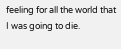feeling for all the world that I was going to die.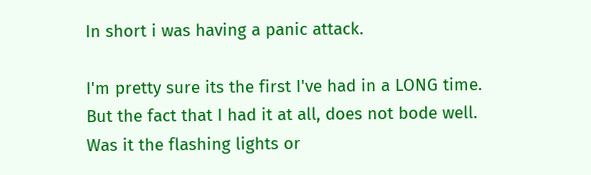In short i was having a panic attack.

I'm pretty sure its the first I've had in a LONG time. But the fact that I had it at all, does not bode well. Was it the flashing lights or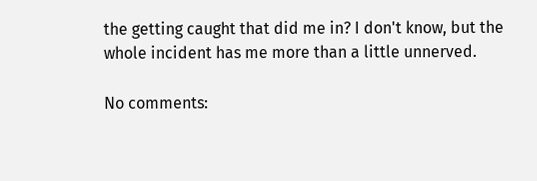the getting caught that did me in? I don't know, but the whole incident has me more than a little unnerved.

No comments: